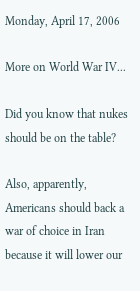Monday, April 17, 2006

More on World War IV...

Did you know that nukes should be on the table?

Also, apparently, Americans should back a war of choice in Iran because it will lower our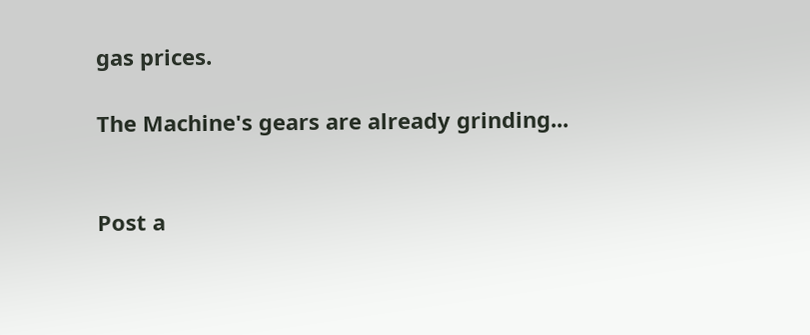gas prices.

The Machine's gears are already grinding...


Post a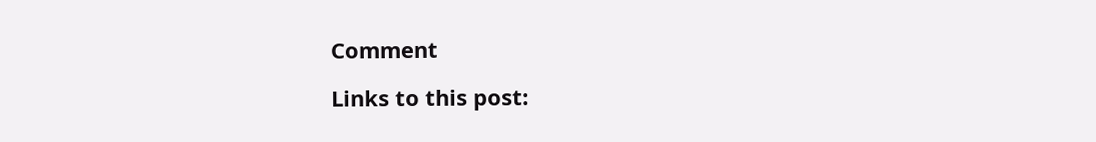Comment

Links to this post: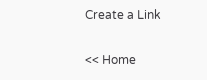Create a Link

<< Home